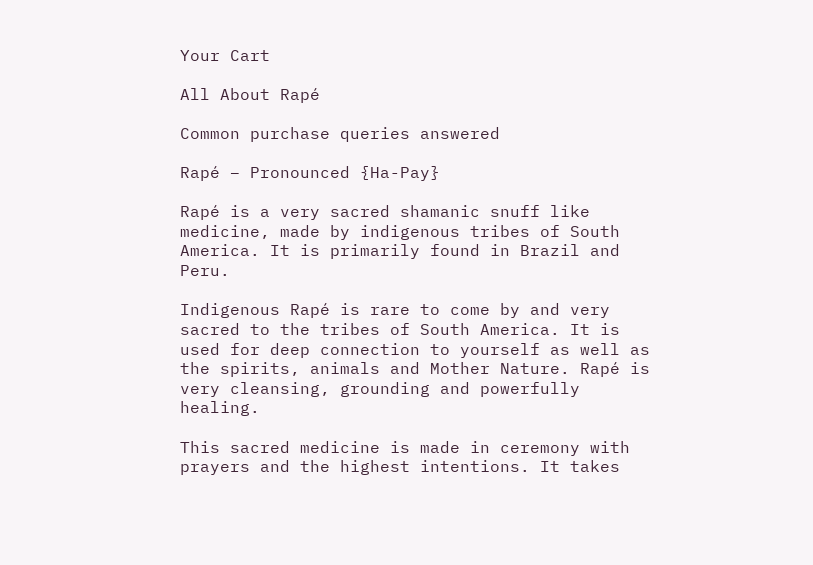Your Cart

All About Rapé

Common purchase queries answered

Rapé – Pronounced {Ha-Pay}

Rapé is a very sacred shamanic snuff like medicine, made by indigenous tribes of South America. It is primarily found in Brazil and Peru.

Indigenous Rapé is rare to come by and very sacred to the tribes of South America. It is used for deep connection to yourself as well as the spirits, animals and Mother Nature. Rapé is very cleansing, grounding and powerfully healing.

This sacred medicine is made in ceremony with prayers and the highest intentions. It takes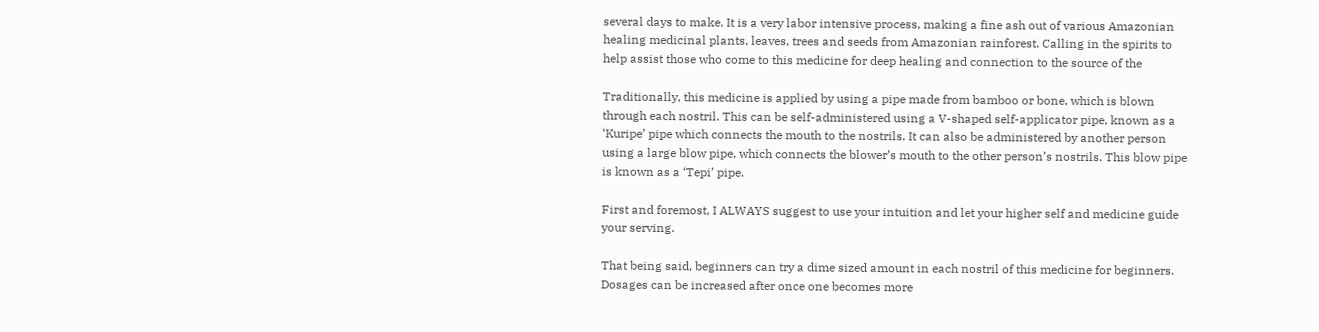several days to make. It is a very labor intensive process, making a fine ash out of various Amazonian healing medicinal plants, leaves, trees and seeds from Amazonian rainforest. Calling in the spirits to help assist those who come to this medicine for deep healing and connection to the source of the

Traditionally, this medicine is applied by using a pipe made from bamboo or bone, which is blown through each nostril. This can be self-administered using a V-shaped self-applicator pipe, known as a ‘Kuripe’ pipe which connects the mouth to the nostrils. It can also be administered by another person using a large blow pipe, which connects the blower’s mouth to the other person’s nostrils. This blow pipe is known as a ‘Tepi’ pipe.

First and foremost, I ALWAYS suggest to use your intuition and let your higher self and medicine guide your serving.

That being said, beginners can try a dime sized amount in each nostril of this medicine for beginners. Dosages can be increased after once one becomes more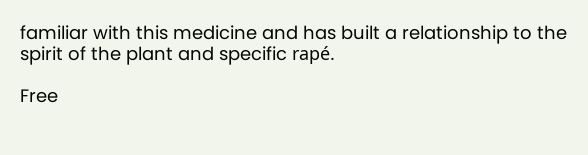familiar with this medicine and has built a relationship to the spirit of the plant and specific rapé.

Free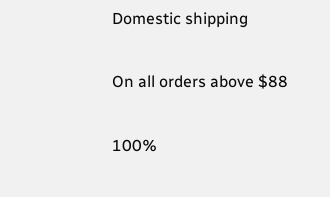Domestic shipping

On all orders above $88

100%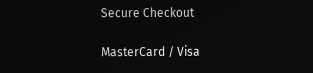Secure Checkout

MasterCard / Visa